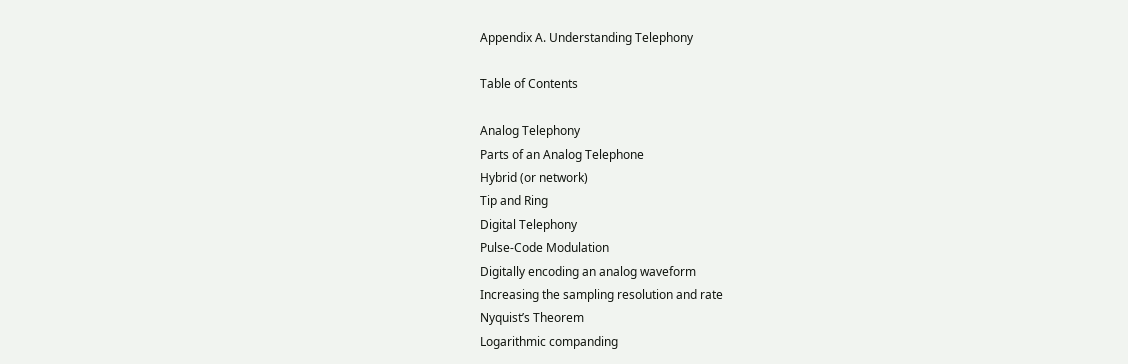Appendix A. Understanding Telephony

Table of Contents

Analog Telephony
Parts of an Analog Telephone
Hybrid (or network)
Tip and Ring
Digital Telephony
Pulse-Code Modulation
Digitally encoding an analog waveform
Increasing the sampling resolution and rate
Nyquist’s Theorem
Logarithmic companding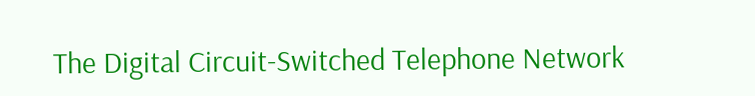The Digital Circuit-Switched Telephone Network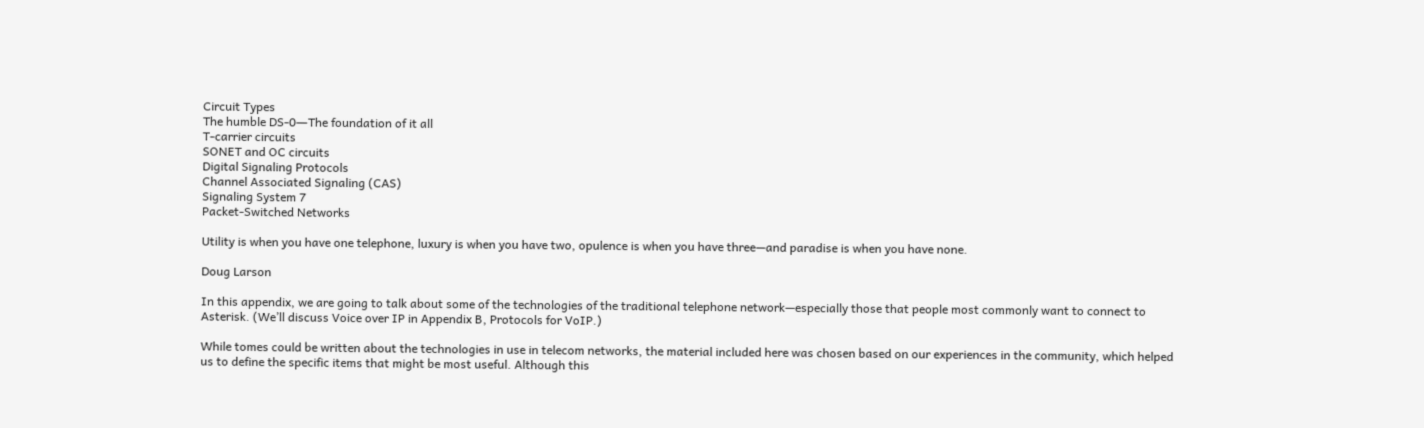Circuit Types
The humble DS-0―The foundation of it all
T-carrier circuits
SONET and OC circuits
Digital Signaling Protocols
Channel Associated Signaling (CAS)
Signaling System 7
Packet-Switched Networks

Utility is when you have one telephone, luxury is when you have two, opulence is when you have three—and paradise is when you have none.

Doug Larson

In this appendix, we are going to talk about some of the technologies of the traditional telephone network—especially those that people most commonly want to connect to Asterisk. (We’ll discuss Voice over IP in Appendix B, Protocols for VoIP.)

While tomes could be written about the technologies in use in telecom networks, the material included here was chosen based on our experiences in the community, which helped us to define the specific items that might be most useful. Although this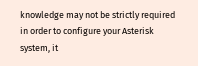knowledge may not be strictly required in order to configure your Asterisk system, it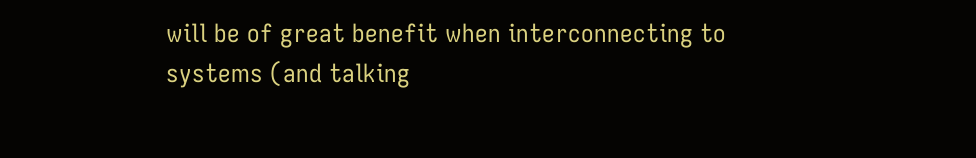will be of great benefit when interconnecting to systems (and talking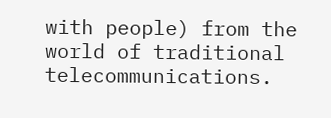with people) from the world of traditional telecommunications.